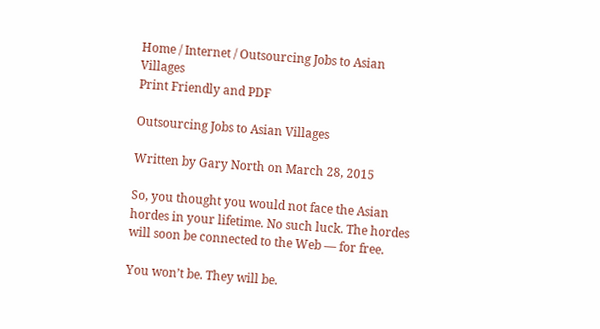Home / Internet / Outsourcing Jobs to Asian Villages
Print Friendly and PDF

Outsourcing Jobs to Asian Villages

Written by Gary North on March 28, 2015

So, you thought you would not face the Asian hordes in your lifetime. No such luck. The hordes will soon be connected to the Web — for free.

You won’t be. They will be.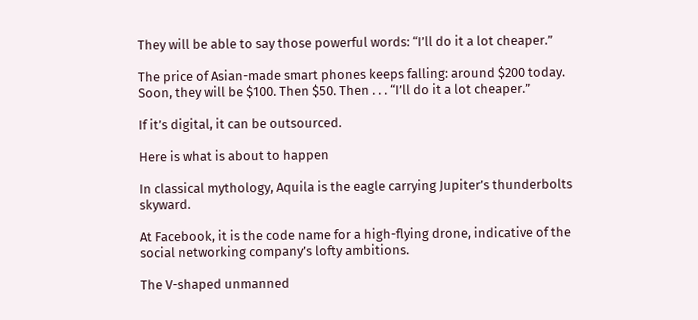They will be able to say those powerful words: “I’ll do it a lot cheaper.”

The price of Asian-made smart phones keeps falling: around $200 today. Soon, they will be $100. Then $50. Then . . . “I’ll do it a lot cheaper.”

If it’s digital, it can be outsourced.

Here is what is about to happen

In classical mythology, Aquila is the eagle carrying Jupiter’s thunderbolts skyward.

At Facebook, it is the code name for a high-flying drone, indicative of the social networking company’s lofty ambitions.

The V-shaped unmanned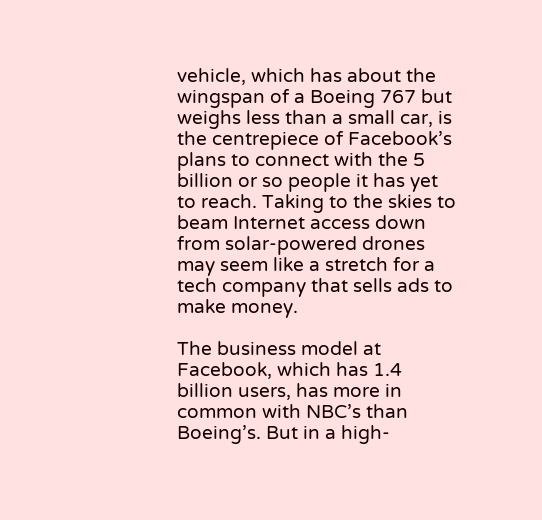vehicle, which has about the wingspan of a Boeing 767 but weighs less than a small car, is the centrepiece of Facebook’s plans to connect with the 5 billion or so people it has yet to reach. Taking to the skies to beam Internet access down from solar-powered drones may seem like a stretch for a tech company that sells ads to make money.

The business model at Facebook, which has 1.4 billion users, has more in common with NBC’s than Boeing’s. But in a high-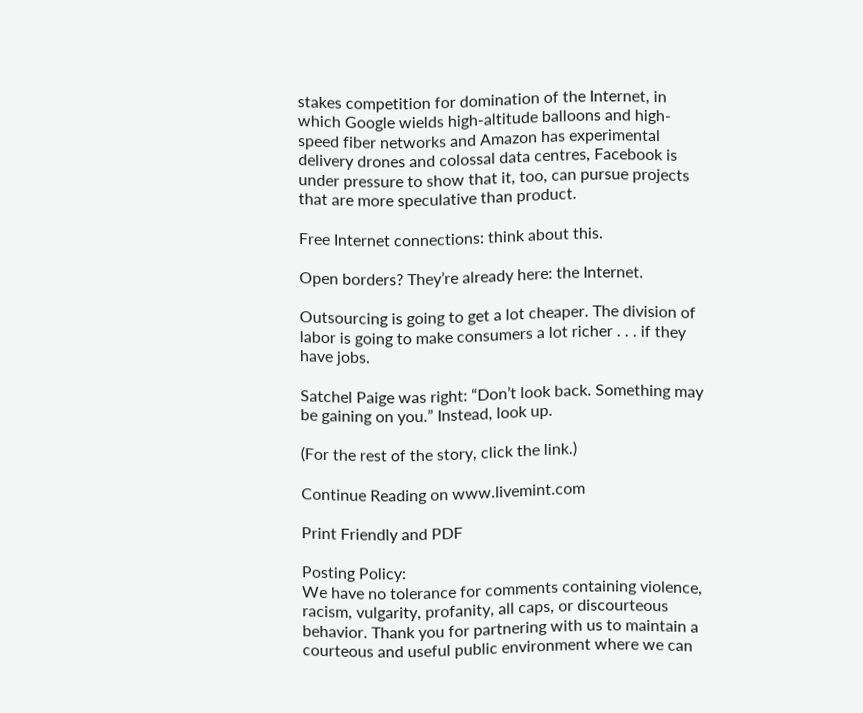stakes competition for domination of the Internet, in which Google wields high-altitude balloons and high-speed fiber networks and Amazon has experimental delivery drones and colossal data centres, Facebook is under pressure to show that it, too, can pursue projects that are more speculative than product.

Free Internet connections: think about this.

Open borders? They’re already here: the Internet.

Outsourcing is going to get a lot cheaper. The division of labor is going to make consumers a lot richer . . . if they have jobs.

Satchel Paige was right: “Don’t look back. Something may be gaining on you.” Instead, look up.

(For the rest of the story, click the link.)

Continue Reading on www.livemint.com

Print Friendly and PDF

Posting Policy:
We have no tolerance for comments containing violence, racism, vulgarity, profanity, all caps, or discourteous behavior. Thank you for partnering with us to maintain a courteous and useful public environment where we can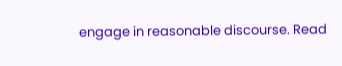engage in reasonable discourse. Read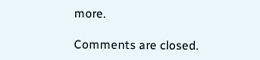more.

Comments are closed.